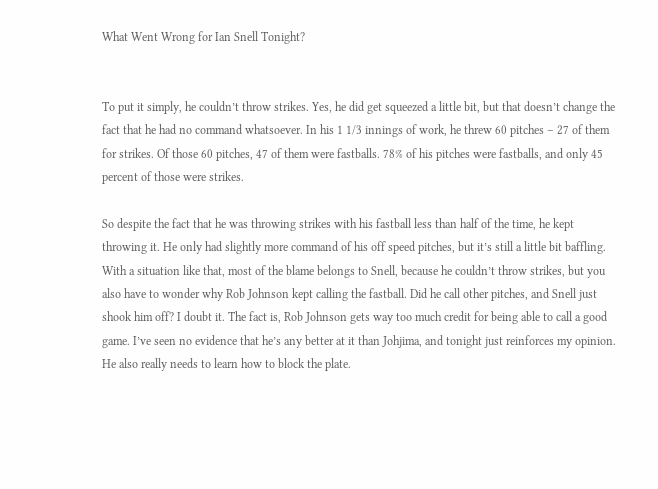What Went Wrong for Ian Snell Tonight?


To put it simply, he couldn’t throw strikes. Yes, he did get squeezed a little bit, but that doesn’t change the fact that he had no command whatsoever. In his 1 1/3 innings of work, he threw 60 pitches – 27 of them for strikes. Of those 60 pitches, 47 of them were fastballs. 78% of his pitches were fastballs, and only 45 percent of those were strikes.

So despite the fact that he was throwing strikes with his fastball less than half of the time, he kept throwing it. He only had slightly more command of his off speed pitches, but it’s still a little bit baffling. With a situation like that, most of the blame belongs to Snell, because he couldn’t throw strikes, but you also have to wonder why Rob Johnson kept calling the fastball. Did he call other pitches, and Snell just shook him off? I doubt it. The fact is, Rob Johnson gets way too much credit for being able to call a good game. I’ve seen no evidence that he’s any better at it than Johjima, and tonight just reinforces my opinion. He also really needs to learn how to block the plate.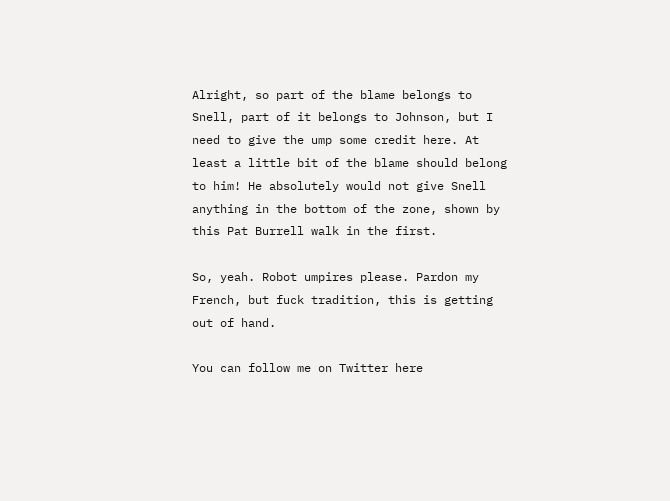Alright, so part of the blame belongs to Snell, part of it belongs to Johnson, but I need to give the ump some credit here. At least a little bit of the blame should belong to him! He absolutely would not give Snell anything in the bottom of the zone, shown by this Pat Burrell walk in the first.

So, yeah. Robot umpires please. Pardon my French, but fuck tradition, this is getting out of hand.

You can follow me on Twitter here